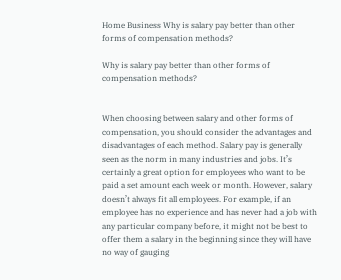Home Business Why is salary pay better than other forms of compensation methods?

Why is salary pay better than other forms of compensation methods?


When choosing between salary and other forms of compensation, you should consider the advantages and disadvantages of each method. Salary pay is generally seen as the norm in many industries and jobs. It’s certainly a great option for employees who want to be paid a set amount each week or month. However, salary doesn’t always fit all employees. For example, if an employee has no experience and has never had a job with any particular company before, it might not be best to offer them a salary in the beginning since they will have no way of gauging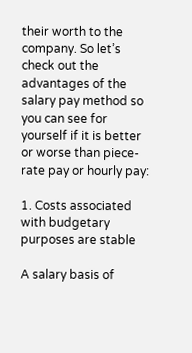their worth to the company. So let’s check out the advantages of the salary pay method so you can see for yourself if it is better or worse than piece-rate pay or hourly pay:

1. Costs associated with budgetary purposes are stable

A salary basis of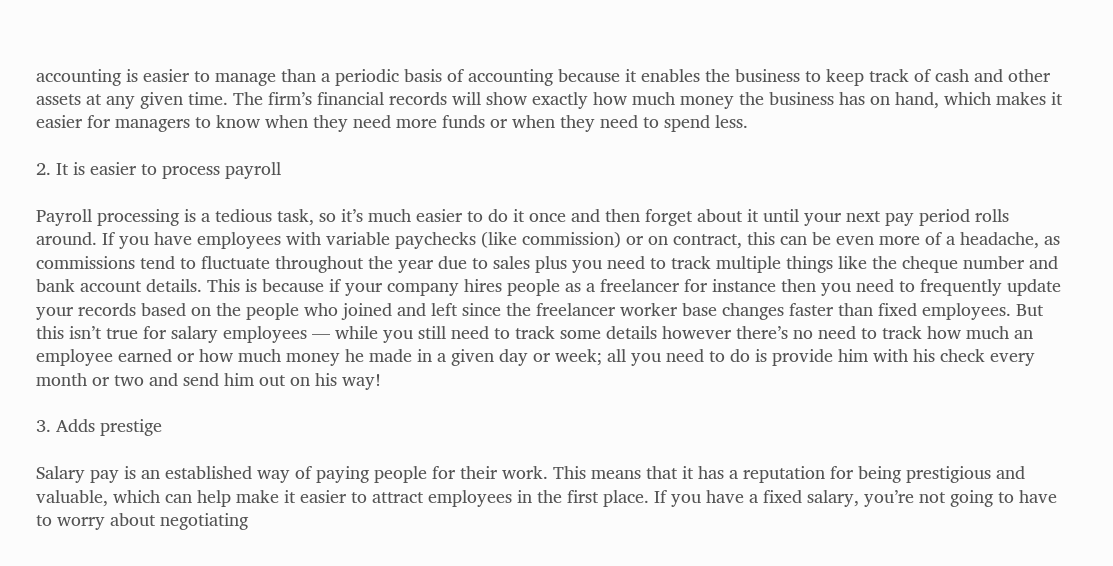accounting is easier to manage than a periodic basis of accounting because it enables the business to keep track of cash and other assets at any given time. The firm’s financial records will show exactly how much money the business has on hand, which makes it easier for managers to know when they need more funds or when they need to spend less.

2. It is easier to process payroll

Payroll processing is a tedious task, so it’s much easier to do it once and then forget about it until your next pay period rolls around. If you have employees with variable paychecks (like commission) or on contract, this can be even more of a headache, as commissions tend to fluctuate throughout the year due to sales plus you need to track multiple things like the cheque number and bank account details. This is because if your company hires people as a freelancer for instance then you need to frequently update your records based on the people who joined and left since the freelancer worker base changes faster than fixed employees. But this isn’t true for salary employees — while you still need to track some details however there’s no need to track how much an employee earned or how much money he made in a given day or week; all you need to do is provide him with his check every month or two and send him out on his way!

3. Adds prestige

Salary pay is an established way of paying people for their work. This means that it has a reputation for being prestigious and valuable, which can help make it easier to attract employees in the first place. If you have a fixed salary, you’re not going to have to worry about negotiating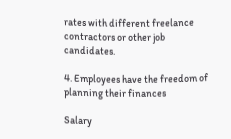rates with different freelance contractors or other job candidates.

4. Employees have the freedom of planning their finances

Salary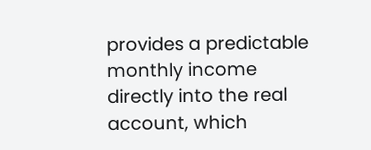provides a predictable monthly income directly into the real account, which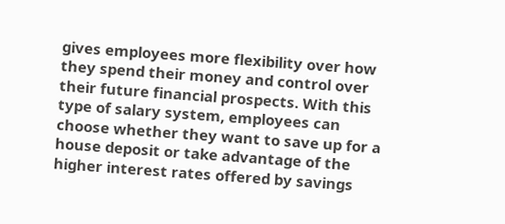gives employees more flexibility over how they spend their money and control over their future financial prospects. With this type of salary system, employees can choose whether they want to save up for a house deposit or take advantage of the higher interest rates offered by savings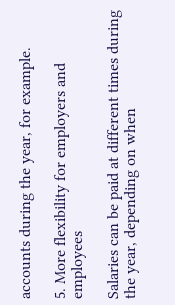accounts during the year, for example.

5. More flexibility for employers and employees

Salaries can be paid at different times during the year, depending on when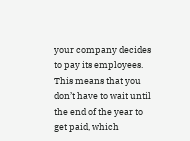your company decides to pay its employees. This means that you don’t have to wait until the end of the year to get paid, which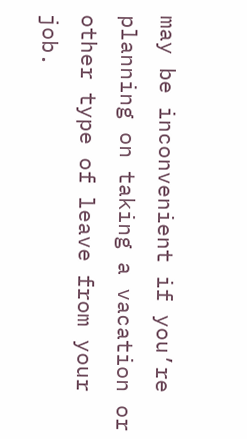may be inconvenient if you’re planning on taking a vacation or other type of leave from your job.